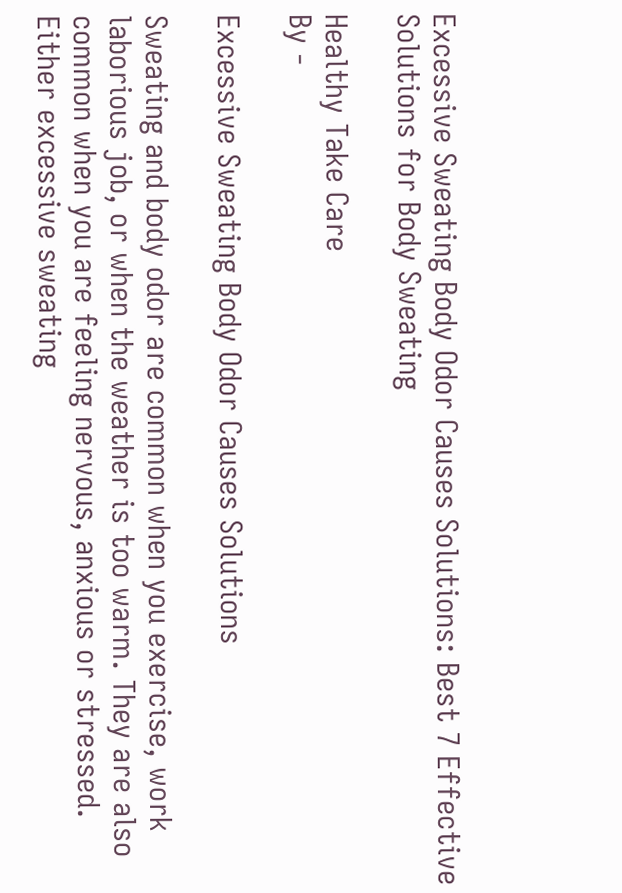Excessive Sweating Body Odor Causes Solutions: Best 7 Effective Solutions for Body Sweating

Healthy Take Care
By -

Excessive Sweating Body Odor Causes Solutions

Sweating and body odor are common when you exercise, work laborious job, or when the weather is too warm. They are also common when you are feeling nervous, anxious or stressed. Either excessive sweating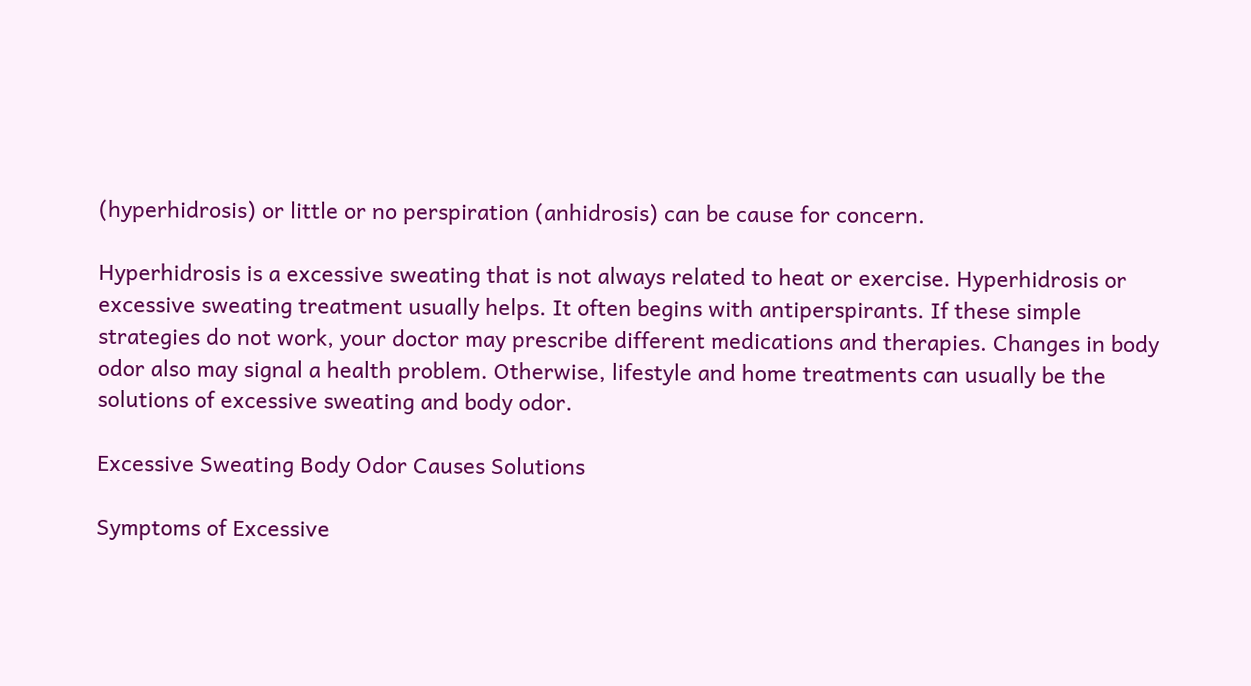(hyperhidrosis) or little or no perspiration (anhidrosis) can be cause for concern.

Hyperhidrosis is a excessive sweating that is not always related to heat or exercise. Hyperhidrosis or excessive sweating treatment usually helps. It often begins with antiperspirants. If these simple strategies do not work, your doctor may prescribe different medications and therapies. Changes in body odor also may signal a health problem. Otherwise, lifestyle and home treatments can usually be the solutions of excessive sweating and body odor.

Excessive Sweating Body Odor Causes Solutions

Symptoms of Excessive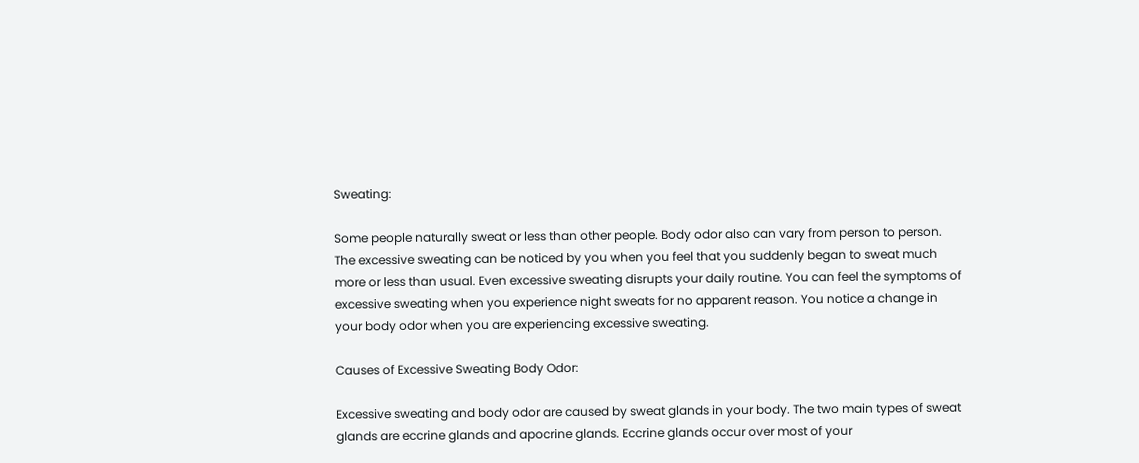Sweating:

Some people naturally sweat or less than other people. Body odor also can vary from person to person. The excessive sweating can be noticed by you when you feel that you suddenly began to sweat much more or less than usual. Even excessive sweating disrupts your daily routine. You can feel the symptoms of excessive sweating when you experience night sweats for no apparent reason. You notice a change in your body odor when you are experiencing excessive sweating.

Causes of Excessive Sweating Body Odor:

Excessive sweating and body odor are caused by sweat glands in your body. The two main types of sweat glands are eccrine glands and apocrine glands. Eccrine glands occur over most of your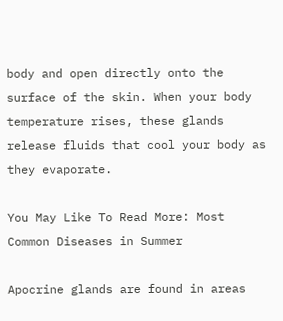body and open directly onto the surface of the skin. When your body temperature rises, these glands release fluids that cool your body as they evaporate.

You May Like To Read More: Most Common Diseases in Summer

Apocrine glands are found in areas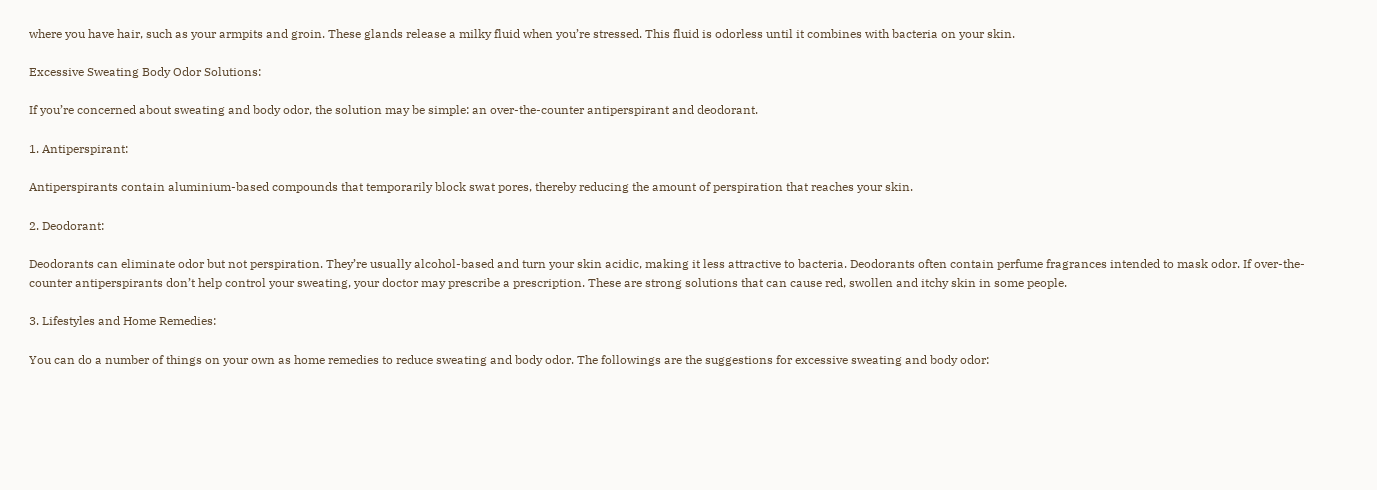where you have hair, such as your armpits and groin. These glands release a milky fluid when you’re stressed. This fluid is odorless until it combines with bacteria on your skin.

Excessive Sweating Body Odor Solutions:

If you’re concerned about sweating and body odor, the solution may be simple: an over-the-counter antiperspirant and deodorant.

1. Antiperspirant:

Antiperspirants contain aluminium-based compounds that temporarily block swat pores, thereby reducing the amount of perspiration that reaches your skin.

2. Deodorant:

Deodorants can eliminate odor but not perspiration. They’re usually alcohol-based and turn your skin acidic, making it less attractive to bacteria. Deodorants often contain perfume fragrances intended to mask odor. If over-the-counter antiperspirants don’t help control your sweating, your doctor may prescribe a prescription. These are strong solutions that can cause red, swollen and itchy skin in some people.

3. Lifestyles and Home Remedies:

You can do a number of things on your own as home remedies to reduce sweating and body odor. The followings are the suggestions for excessive sweating and body odor: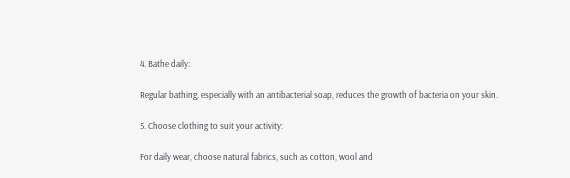4. Bathe daily:

Regular bathing, especially with an antibacterial soap, reduces the growth of bacteria on your skin.

5. Choose clothing to suit your activity:

For daily wear, choose natural fabrics, such as cotton, wool and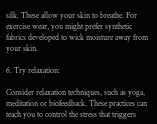silk. These allow your skin to breathe. For exercise wear, you might prefer synthetic fabrics developed to wick moisture away from your skin.

6. Try relaxation:

Consider relaxation techniques, such as yoga, meditation or biofeedback. These practices can teach you to control the stress that triggers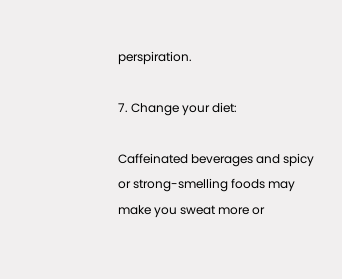perspiration.

7. Change your diet:

Caffeinated beverages and spicy or strong-smelling foods may make you sweat more or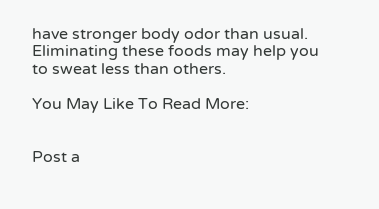have stronger body odor than usual. Eliminating these foods may help you to sweat less than others.

You May Like To Read More:


Post a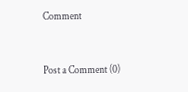Comment


Post a Comment (0)